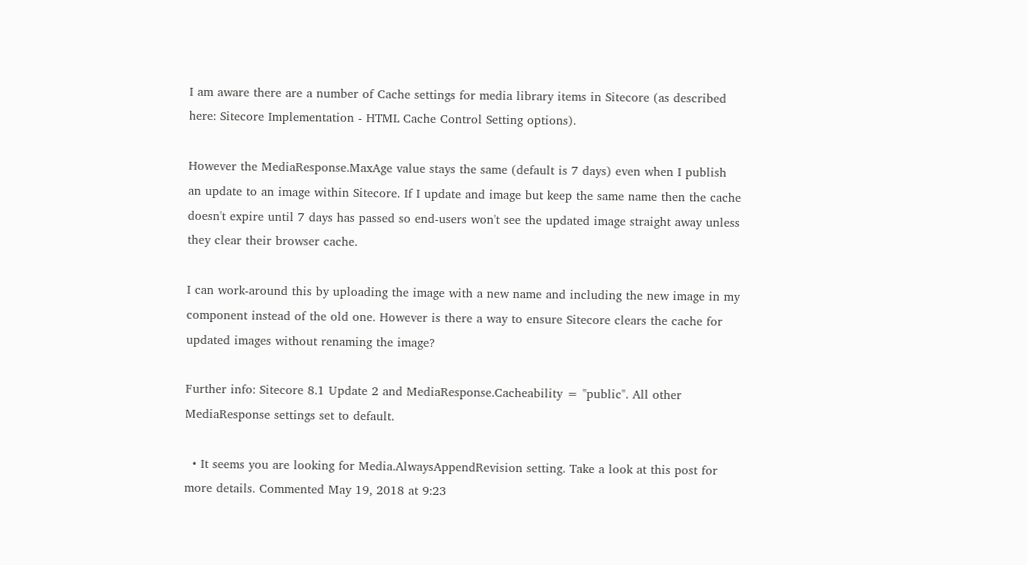I am aware there are a number of Cache settings for media library items in Sitecore (as described here: Sitecore Implementation - HTML Cache Control Setting options).

However the MediaResponse.MaxAge value stays the same (default is 7 days) even when I publish an update to an image within Sitecore. If I update and image but keep the same name then the cache doesn't expire until 7 days has passed so end-users won't see the updated image straight away unless they clear their browser cache.

I can work-around this by uploading the image with a new name and including the new image in my component instead of the old one. However is there a way to ensure Sitecore clears the cache for updated images without renaming the image?

Further info: Sitecore 8.1 Update 2 and MediaResponse.Cacheability = "public". All other MediaResponse settings set to default.

  • It seems you are looking for Media.AlwaysAppendRevision setting. Take a look at this post for more details. Commented May 19, 2018 at 9:23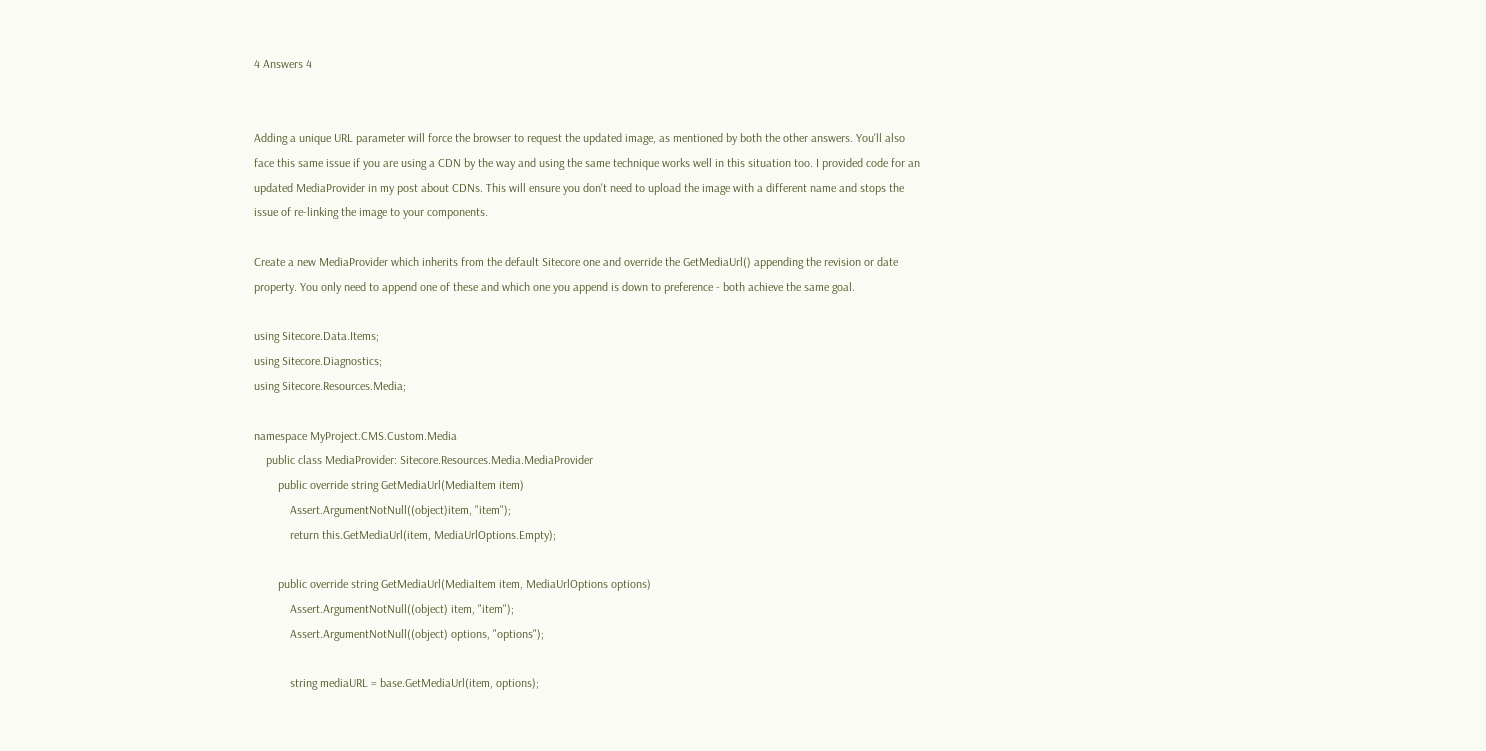4 Answers 4


Adding a unique URL parameter will force the browser to request the updated image, as mentioned by both the other answers. You'll also face this same issue if you are using a CDN by the way and using the same technique works well in this situation too. I provided code for an updated MediaProvider in my post about CDNs. This will ensure you don't need to upload the image with a different name and stops the issue of re-linking the image to your components.

Create a new MediaProvider which inherits from the default Sitecore one and override the GetMediaUrl() appending the revision or date property. You only need to append one of these and which one you append is down to preference - both achieve the same goal.

using Sitecore.Data.Items;
using Sitecore.Diagnostics;
using Sitecore.Resources.Media;

namespace MyProject.CMS.Custom.Media
    public class MediaProvider: Sitecore.Resources.Media.MediaProvider
        public override string GetMediaUrl(MediaItem item)
            Assert.ArgumentNotNull((object)item, "item");
            return this.GetMediaUrl(item, MediaUrlOptions.Empty);

        public override string GetMediaUrl(MediaItem item, MediaUrlOptions options)
            Assert.ArgumentNotNull((object) item, "item");
            Assert.ArgumentNotNull((object) options, "options");

            string mediaURL = base.GetMediaUrl(item, options);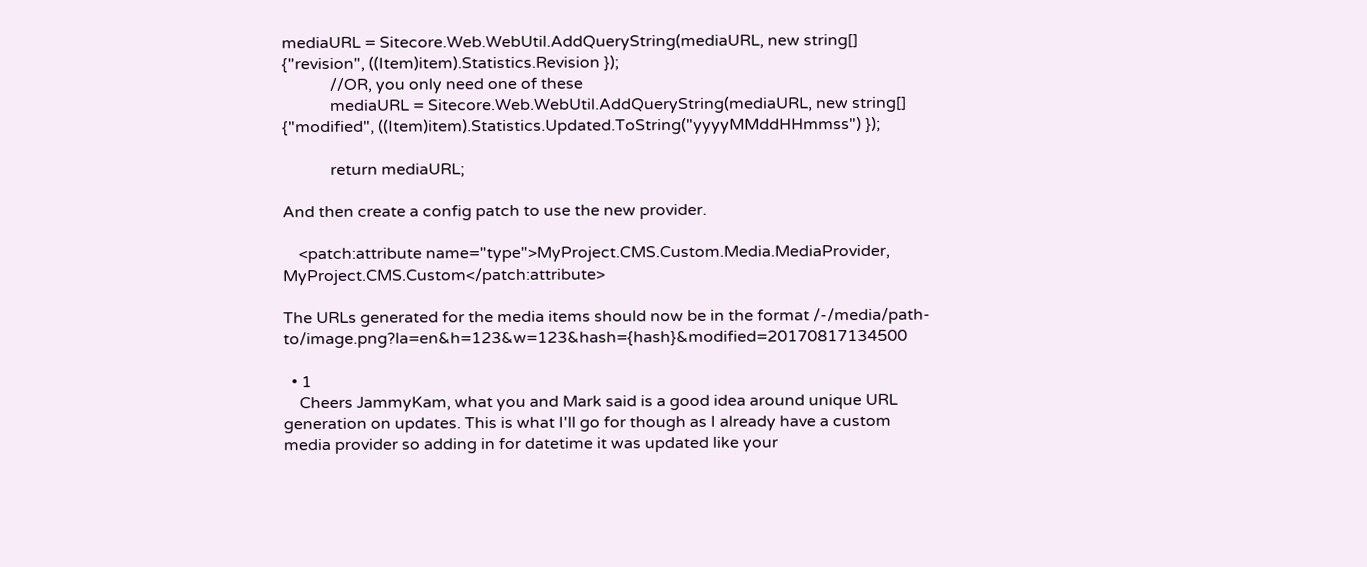mediaURL = Sitecore.Web.WebUtil.AddQueryString(mediaURL, new string[] {"revision", ((Item)item).Statistics.Revision });
            //OR, you only need one of these
            mediaURL = Sitecore.Web.WebUtil.AddQueryString(mediaURL, new string[] {"modified", ((Item)item).Statistics.Updated.ToString("yyyyMMddHHmmss") });

            return mediaURL;

And then create a config patch to use the new provider.

    <patch:attribute name="type">MyProject.CMS.Custom.Media.MediaProvider, MyProject.CMS.Custom</patch:attribute>

The URLs generated for the media items should now be in the format /-/media/path-to/image.png?la=en&h=123&w=123&hash={hash}&modified=20170817134500

  • 1
    Cheers JammyKam, what you and Mark said is a good idea around unique URL generation on updates. This is what I'll go for though as I already have a custom media provider so adding in for datetime it was updated like your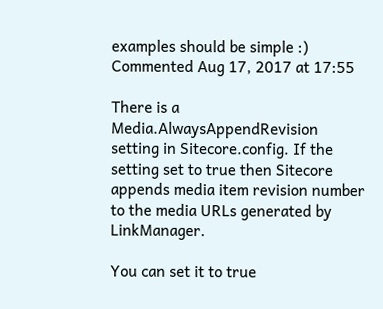examples should be simple :) Commented Aug 17, 2017 at 17:55

There is a Media.AlwaysAppendRevision setting in Sitecore.config. If the setting set to true then Sitecore appends media item revision number to the media URLs generated by LinkManager.

You can set it to true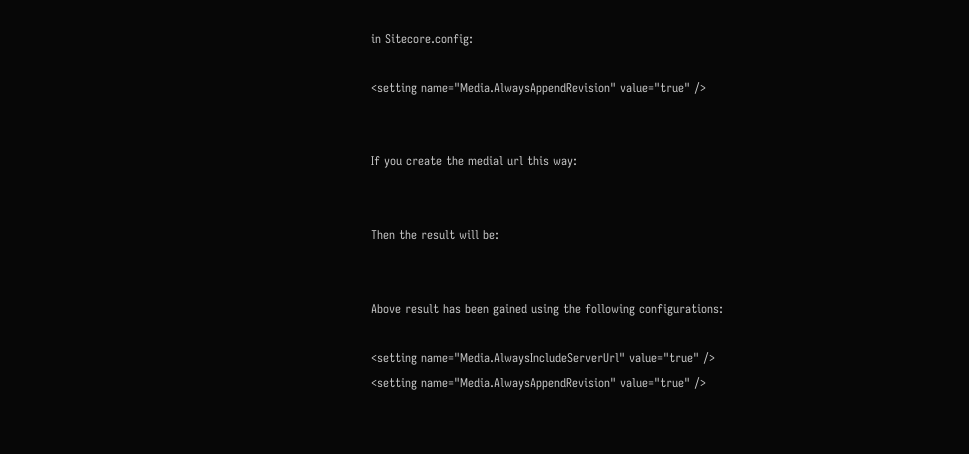in Sitecore.config:

<setting name="Media.AlwaysAppendRevision" value="true" />


If you create the medial url this way:


Then the result will be:


Above result has been gained using the following configurations:

<setting name="Media.AlwaysIncludeServerUrl" value="true" />
<setting name="Media.AlwaysAppendRevision" value="true" />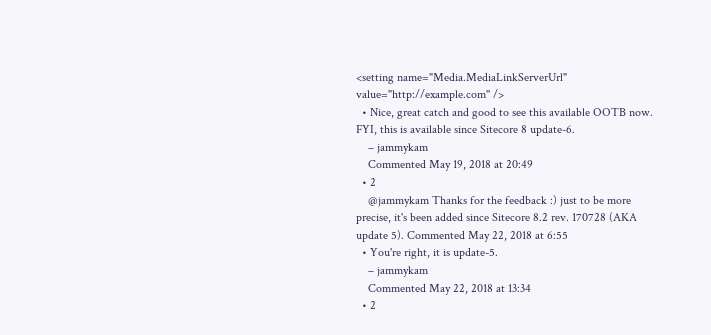<setting name="Media.MediaLinkServerUrl" value="http://example.com" />
  • Nice, great catch and good to see this available OOTB now. FYI, this is available since Sitecore 8 update-6.
    – jammykam
    Commented May 19, 2018 at 20:49
  • 2
    @jammykam Thanks for the feedback :) just to be more precise, it's been added since Sitecore 8.2 rev. 170728 (AKA update 5). Commented May 22, 2018 at 6:55
  • You're right, it is update-5.
    – jammykam
    Commented May 22, 2018 at 13:34
  • 2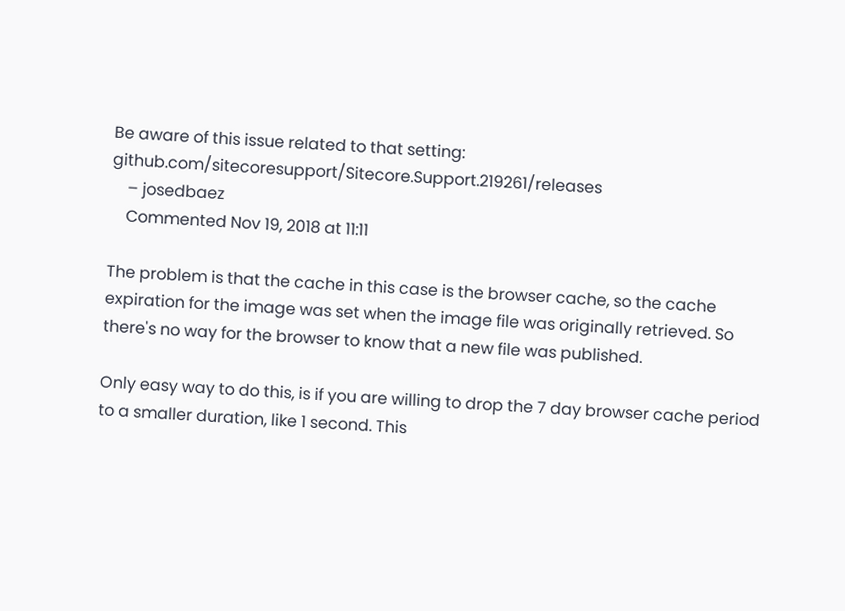Be aware of this issue related to that setting: github.com/sitecoresupport/Sitecore.Support.219261/releases
    – josedbaez
    Commented Nov 19, 2018 at 11:11

The problem is that the cache in this case is the browser cache, so the cache expiration for the image was set when the image file was originally retrieved. So there's no way for the browser to know that a new file was published.

Only easy way to do this, is if you are willing to drop the 7 day browser cache period to a smaller duration, like 1 second. This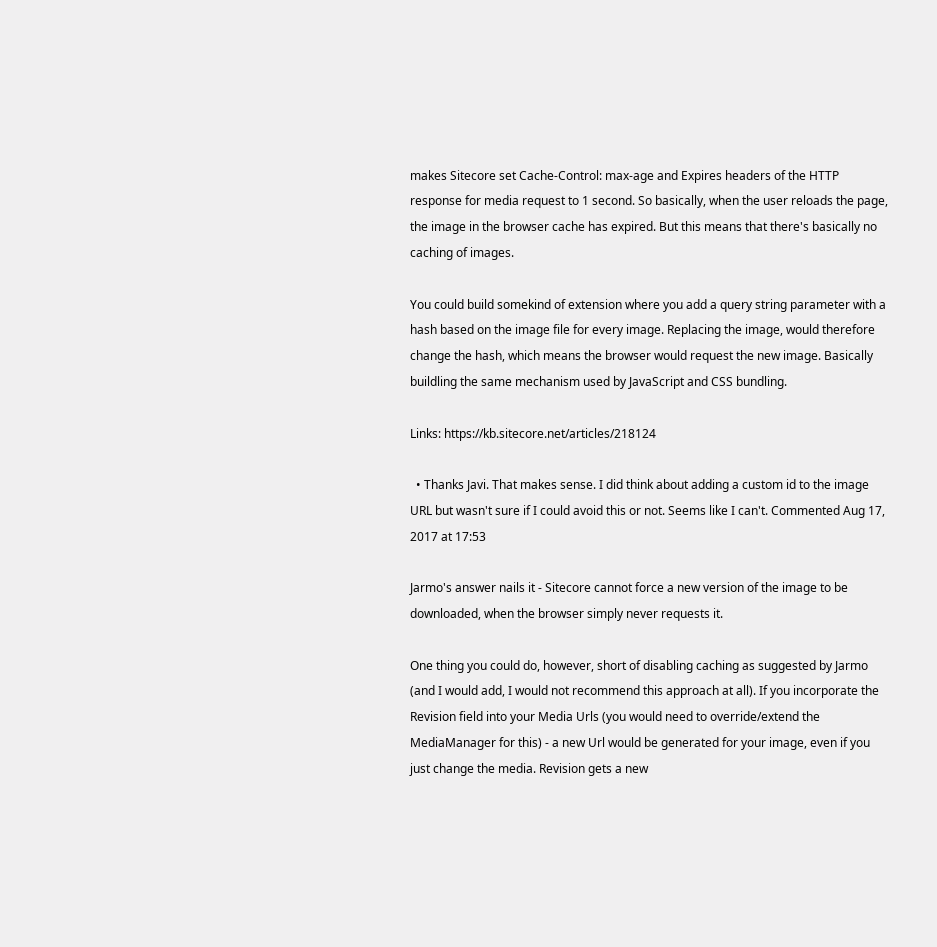makes Sitecore set Cache-Control: max-age and Expires headers of the HTTP response for media request to 1 second. So basically, when the user reloads the page, the image in the browser cache has expired. But this means that there's basically no caching of images.

You could build somekind of extension where you add a query string parameter with a hash based on the image file for every image. Replacing the image, would therefore change the hash, which means the browser would request the new image. Basically buildling the same mechanism used by JavaScript and CSS bundling.

Links: https://kb.sitecore.net/articles/218124

  • Thanks Javi. That makes sense. I did think about adding a custom id to the image URL but wasn't sure if I could avoid this or not. Seems like I can't. Commented Aug 17, 2017 at 17:53

Jarmo's answer nails it - Sitecore cannot force a new version of the image to be downloaded, when the browser simply never requests it.

One thing you could do, however, short of disabling caching as suggested by Jarmo (and I would add, I would not recommend this approach at all). If you incorporate the Revision field into your Media Urls (you would need to override/extend the MediaManager for this) - a new Url would be generated for your image, even if you just change the media. Revision gets a new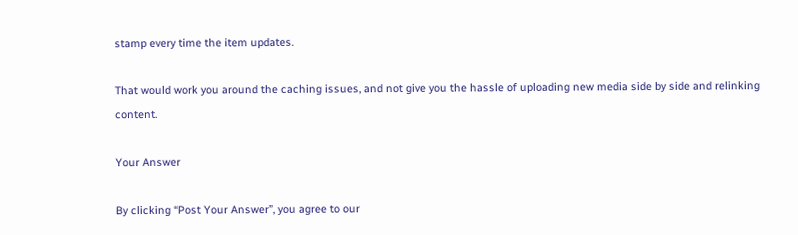stamp every time the item updates.

That would work you around the caching issues, and not give you the hassle of uploading new media side by side and relinking content.

Your Answer

By clicking “Post Your Answer”, you agree to our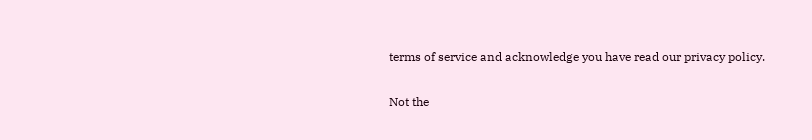terms of service and acknowledge you have read our privacy policy.

Not the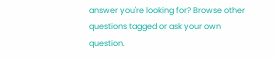answer you're looking for? Browse other questions tagged or ask your own question.